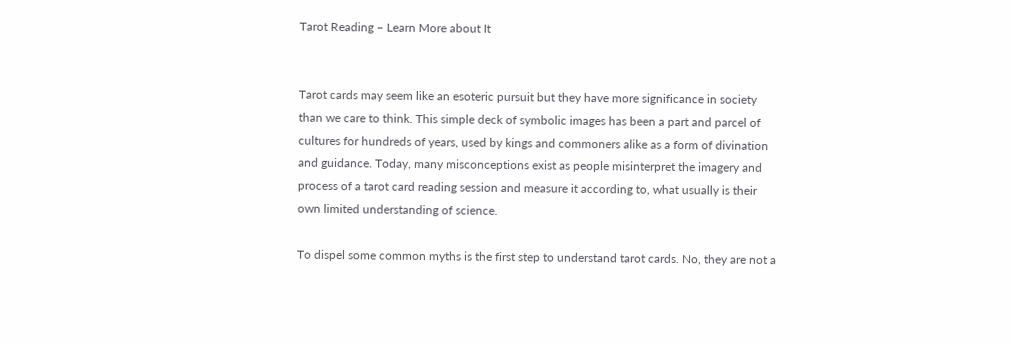Tarot Reading – Learn More about It


Tarot cards may seem like an esoteric pursuit but they have more significance in society than we care to think. This simple deck of symbolic images has been a part and parcel of cultures for hundreds of years, used by kings and commoners alike as a form of divination and guidance. Today, many misconceptions exist as people misinterpret the imagery and process of a tarot card reading session and measure it according to, what usually is their own limited understanding of science.

To dispel some common myths is the first step to understand tarot cards. No, they are not a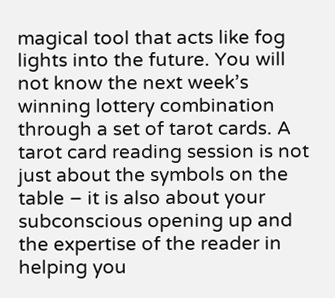magical tool that acts like fog lights into the future. You will not know the next week’s winning lottery combination through a set of tarot cards. A tarot card reading session is not just about the symbols on the table – it is also about your subconscious opening up and the expertise of the reader in helping you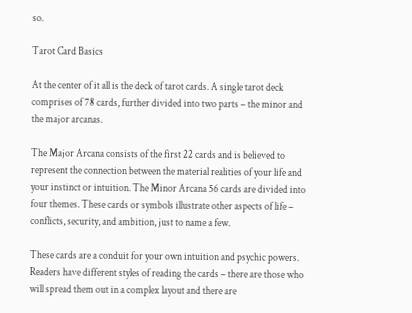so.

Tarot Card Basics

At the center of it all is the deck of tarot cards. A single tarot deck comprises of 78 cards, further divided into two parts – the minor and the major arcanas.

The Major Arcana consists of the first 22 cards and is believed to represent the connection between the material realities of your life and your instinct or intuition. The Minor Arcana 56 cards are divided into four themes. These cards or symbols illustrate other aspects of life – conflicts, security, and ambition, just to name a few.

These cards are a conduit for your own intuition and psychic powers. Readers have different styles of reading the cards – there are those who will spread them out in a complex layout and there are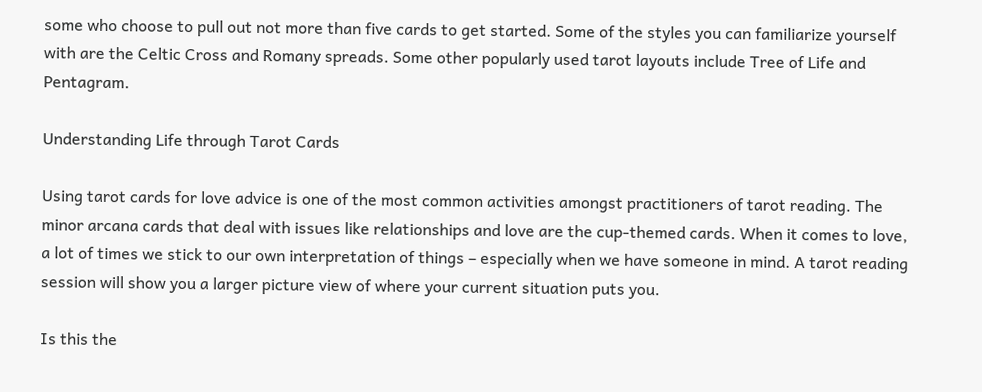some who choose to pull out not more than five cards to get started. Some of the styles you can familiarize yourself with are the Celtic Cross and Romany spreads. Some other popularly used tarot layouts include Tree of Life and Pentagram.

Understanding Life through Tarot Cards

Using tarot cards for love advice is one of the most common activities amongst practitioners of tarot reading. The minor arcana cards that deal with issues like relationships and love are the cup-themed cards. When it comes to love, a lot of times we stick to our own interpretation of things – especially when we have someone in mind. A tarot reading session will show you a larger picture view of where your current situation puts you.

Is this the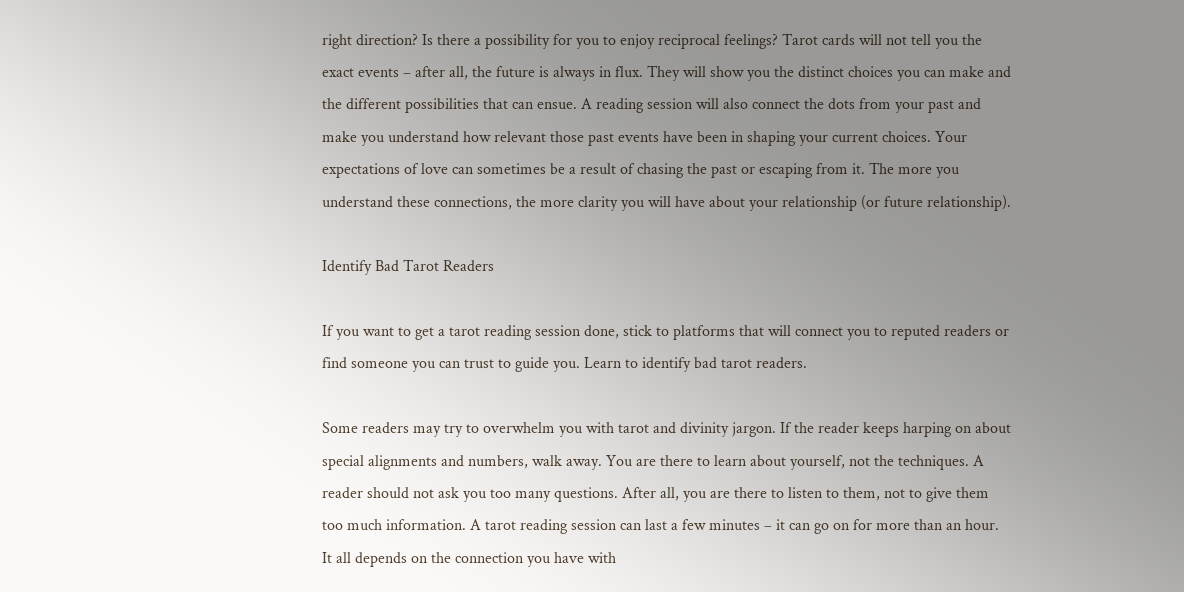right direction? Is there a possibility for you to enjoy reciprocal feelings? Tarot cards will not tell you the exact events – after all, the future is always in flux. They will show you the distinct choices you can make and the different possibilities that can ensue. A reading session will also connect the dots from your past and make you understand how relevant those past events have been in shaping your current choices. Your expectations of love can sometimes be a result of chasing the past or escaping from it. The more you understand these connections, the more clarity you will have about your relationship (or future relationship).

Identify Bad Tarot Readers

If you want to get a tarot reading session done, stick to platforms that will connect you to reputed readers or find someone you can trust to guide you. Learn to identify bad tarot readers.

Some readers may try to overwhelm you with tarot and divinity jargon. If the reader keeps harping on about special alignments and numbers, walk away. You are there to learn about yourself, not the techniques. A reader should not ask you too many questions. After all, you are there to listen to them, not to give them too much information. A tarot reading session can last a few minutes – it can go on for more than an hour. It all depends on the connection you have with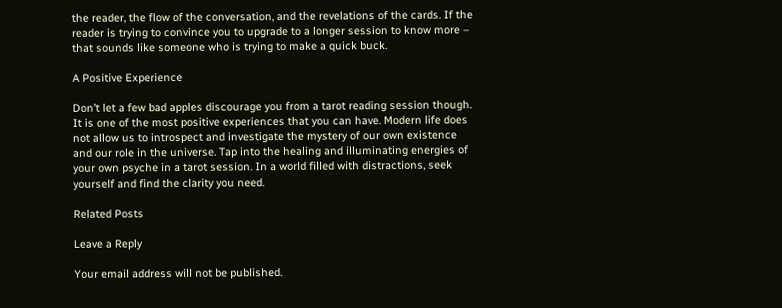the reader, the flow of the conversation, and the revelations of the cards. If the reader is trying to convince you to upgrade to a longer session to know more – that sounds like someone who is trying to make a quick buck.

A Positive Experience

Don’t let a few bad apples discourage you from a tarot reading session though. It is one of the most positive experiences that you can have. Modern life does not allow us to introspect and investigate the mystery of our own existence and our role in the universe. Tap into the healing and illuminating energies of your own psyche in a tarot session. In a world filled with distractions, seek yourself and find the clarity you need.

Related Posts

Leave a Reply

Your email address will not be published.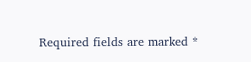Required fields are marked *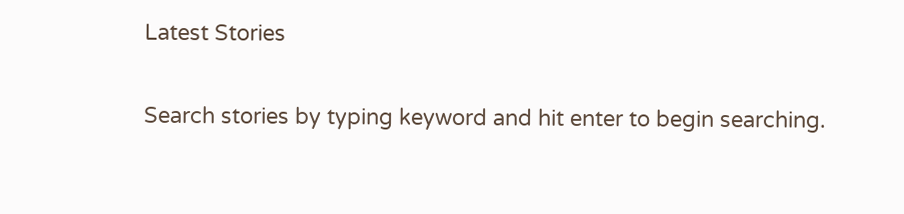Latest Stories

Search stories by typing keyword and hit enter to begin searching.